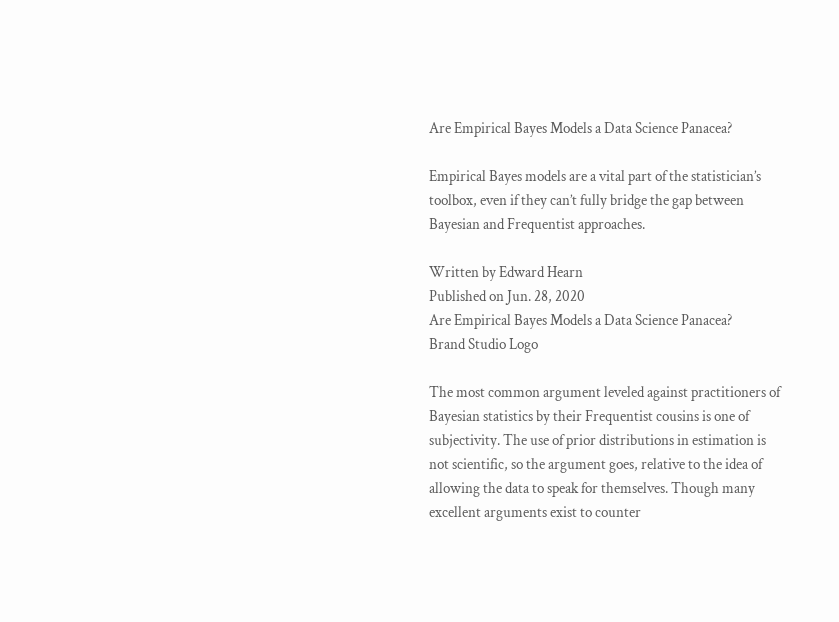Are Empirical Bayes Models a Data Science Panacea?

Empirical Bayes models are a vital part of the statistician’s toolbox, even if they can’t fully bridge the gap between Bayesian and Frequentist approaches.

Written by Edward Hearn
Published on Jun. 28, 2020
Are Empirical Bayes Models a Data Science Panacea?
Brand Studio Logo

The most common argument leveled against practitioners of Bayesian statistics by their Frequentist cousins is one of subjectivity. The use of prior distributions in estimation is not scientific, so the argument goes, relative to the idea of allowing the data to speak for themselves. Though many excellent arguments exist to counter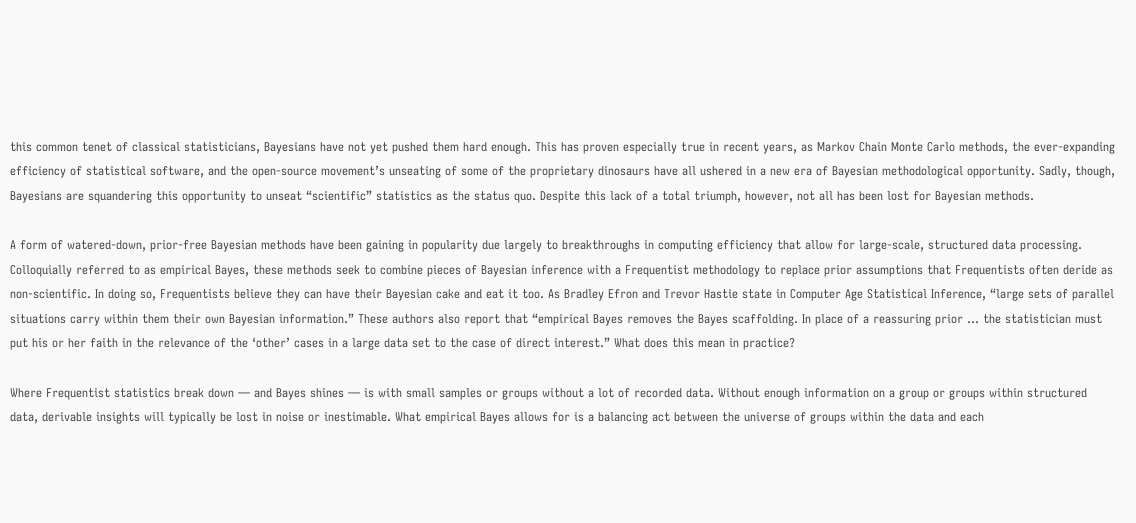this common tenet of classical statisticians, Bayesians have not yet pushed them hard enough. This has proven especially true in recent years, as Markov Chain Monte Carlo methods, the ever-expanding efficiency of statistical software, and the open-source movement’s unseating of some of the proprietary dinosaurs have all ushered in a new era of Bayesian methodological opportunity. Sadly, though, Bayesians are squandering this opportunity to unseat “scientific” statistics as the status quo. Despite this lack of a total triumph, however, not all has been lost for Bayesian methods.

A form of watered-down, prior-free Bayesian methods have been gaining in popularity due largely to breakthroughs in computing efficiency that allow for large-scale, structured data processing. Colloquially referred to as empirical Bayes, these methods seek to combine pieces of Bayesian inference with a Frequentist methodology to replace prior assumptions that Frequentists often deride as non-scientific. In doing so, Frequentists believe they can have their Bayesian cake and eat it too. As Bradley Efron and Trevor Hastie state in Computer Age Statistical Inference, “large sets of parallel situations carry within them their own Bayesian information.” These authors also report that “empirical Bayes removes the Bayes scaffolding. In place of a reassuring prior ... the statistician must put his or her faith in the relevance of the ‘other’ cases in a large data set to the case of direct interest.” What does this mean in practice?

Where Frequentist statistics break down — and Bayes shines — is with small samples or groups without a lot of recorded data. Without enough information on a group or groups within structured data, derivable insights will typically be lost in noise or inestimable. What empirical Bayes allows for is a balancing act between the universe of groups within the data and each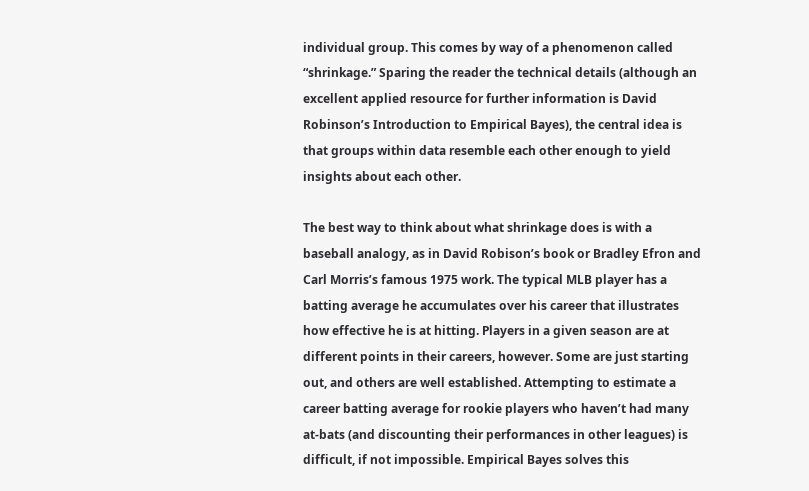individual group. This comes by way of a phenomenon called “shrinkage.” Sparing the reader the technical details (although an excellent applied resource for further information is David Robinson’s Introduction to Empirical Bayes), the central idea is that groups within data resemble each other enough to yield insights about each other.

The best way to think about what shrinkage does is with a baseball analogy, as in David Robison’s book or Bradley Efron and Carl Morris’s famous 1975 work. The typical MLB player has a batting average he accumulates over his career that illustrates how effective he is at hitting. Players in a given season are at different points in their careers, however. Some are just starting out, and others are well established. Attempting to estimate a career batting average for rookie players who haven’t had many at-bats (and discounting their performances in other leagues) is difficult, if not impossible. Empirical Bayes solves this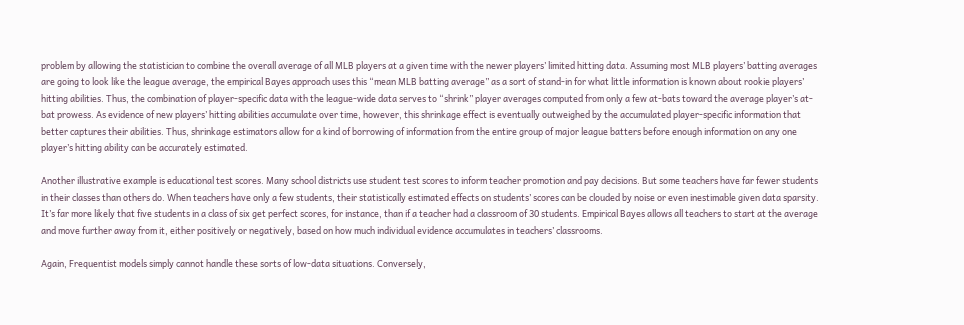problem by allowing the statistician to combine the overall average of all MLB players at a given time with the newer players’ limited hitting data. Assuming most MLB players’ batting averages are going to look like the league average, the empirical Bayes approach uses this “mean MLB batting average” as a sort of stand-in for what little information is known about rookie players’ hitting abilities. Thus, the combination of player-specific data with the league-wide data serves to “shrink” player averages computed from only a few at-bats toward the average player’s at-bat prowess. As evidence of new players’ hitting abilities accumulate over time, however, this shrinkage effect is eventually outweighed by the accumulated player-specific information that better captures their abilities. Thus, shrinkage estimators allow for a kind of borrowing of information from the entire group of major league batters before enough information on any one player’s hitting ability can be accurately estimated.

Another illustrative example is educational test scores. Many school districts use student test scores to inform teacher promotion and pay decisions. But some teachers have far fewer students in their classes than others do. When teachers have only a few students, their statistically estimated effects on students’ scores can be clouded by noise or even inestimable given data sparsity. It’s far more likely that five students in a class of six get perfect scores, for instance, than if a teacher had a classroom of 30 students. Empirical Bayes allows all teachers to start at the average and move further away from it, either positively or negatively, based on how much individual evidence accumulates in teachers’ classrooms.

Again, Frequentist models simply cannot handle these sorts of low-data situations. Conversely,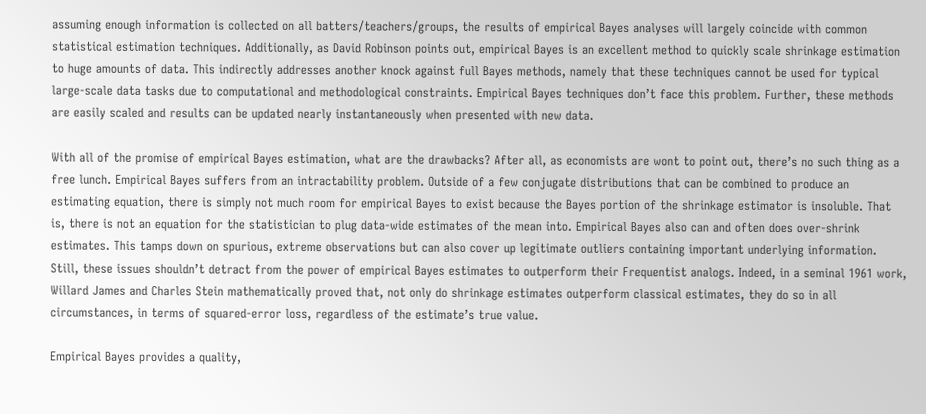assuming enough information is collected on all batters/teachers/groups, the results of empirical Bayes analyses will largely coincide with common statistical estimation techniques. Additionally, as David Robinson points out, empirical Bayes is an excellent method to quickly scale shrinkage estimation to huge amounts of data. This indirectly addresses another knock against full Bayes methods, namely that these techniques cannot be used for typical large-scale data tasks due to computational and methodological constraints. Empirical Bayes techniques don’t face this problem. Further, these methods are easily scaled and results can be updated nearly instantaneously when presented with new data.

With all of the promise of empirical Bayes estimation, what are the drawbacks? After all, as economists are wont to point out, there’s no such thing as a free lunch. Empirical Bayes suffers from an intractability problem. Outside of a few conjugate distributions that can be combined to produce an estimating equation, there is simply not much room for empirical Bayes to exist because the Bayes portion of the shrinkage estimator is insoluble. That is, there is not an equation for the statistician to plug data-wide estimates of the mean into. Empirical Bayes also can and often does over-shrink estimates. This tamps down on spurious, extreme observations but can also cover up legitimate outliers containing important underlying information. Still, these issues shouldn’t detract from the power of empirical Bayes estimates to outperform their Frequentist analogs. Indeed, in a seminal 1961 work, Willard James and Charles Stein mathematically proved that, not only do shrinkage estimates outperform classical estimates, they do so in all circumstances, in terms of squared-error loss, regardless of the estimate’s true value.

Empirical Bayes provides a quality,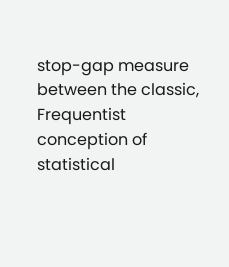stop-gap measure between the classic, Frequentist conception of statistical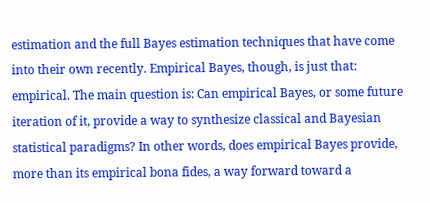estimation and the full Bayes estimation techniques that have come into their own recently. Empirical Bayes, though, is just that: empirical. The main question is: Can empirical Bayes, or some future iteration of it, provide a way to synthesize classical and Bayesian statistical paradigms? In other words, does empirical Bayes provide, more than its empirical bona fides, a way forward toward a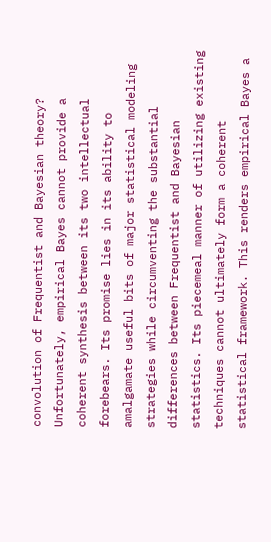convolution of Frequentist and Bayesian theory? Unfortunately, empirical Bayes cannot provide a coherent synthesis between its two intellectual forebears. Its promise lies in its ability to amalgamate useful bits of major statistical modeling strategies while circumventing the substantial differences between Frequentist and Bayesian statistics. Its piecemeal manner of utilizing existing techniques cannot ultimately form a coherent statistical framework. This renders empirical Bayes a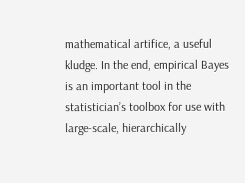mathematical artifice, a useful kludge. In the end, empirical Bayes is an important tool in the statistician’s toolbox for use with large-scale, hierarchically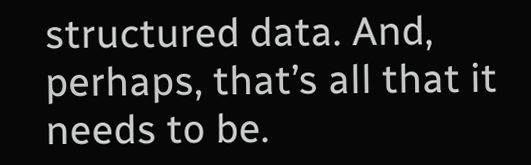structured data. And, perhaps, that’s all that it needs to be.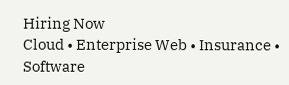Hiring Now
Cloud • Enterprise Web • Insurance • Software